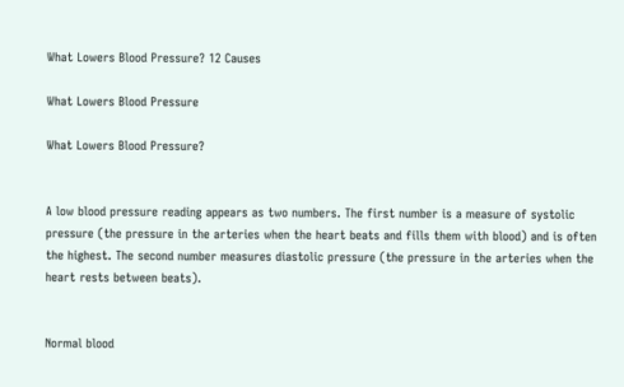What Lowers Blood Pressure? 12 Causes

What Lowers Blood Pressure

What Lowers Blood Pressure?


A low blood pressure reading appears as two numbers. The first number is a measure of systolic pressure (the pressure in the arteries when the heart beats and fills them with blood) and is often the highest. The second number measures diastolic pressure (the pressure in the arteries when the heart rests between beats).


Normal blood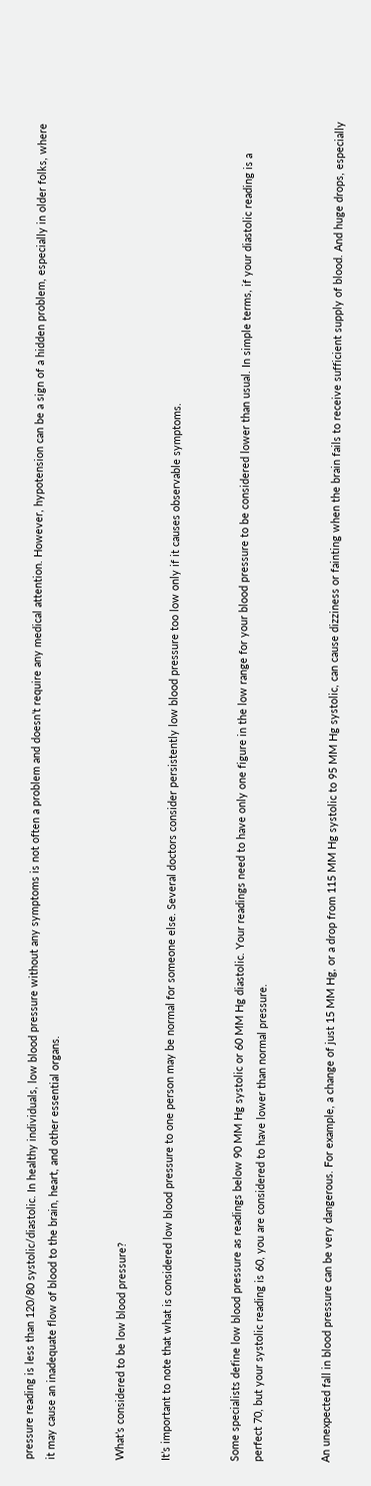pressure reading is less than 120/80 systolic/diastolic. In healthy individuals, low blood pressure without any symptoms is not often a problem and doesn’t require any medical attention. However, hypotension can be a sign of a hidden problem, especially in older folks, where it may cause an inadequate flow of blood to the brain, heart, and other essential organs.


What’s considered to be low blood pressure?

It’s important to note that what is considered low blood pressure to one person may be normal for someone else. Several doctors consider persistently low blood pressure too low only if it causes observable symptoms.


Some specialists define low blood pressure as readings below 90 MM Hg systolic or 60 MM Hg diastolic. Your readings need to have only one figure in the low range for your blood pressure to be considered lower than usual. In simple terms, if your diastolic reading is a perfect 70, but your systolic reading is 60, you are considered to have lower than normal pressure.


An unexpected fall in blood pressure can be very dangerous. For example, a change of just 15 MM Hg, or a drop from 115 MM Hg systolic to 95 MM Hg systolic, can cause dizziness or fainting when the brain fails to receive sufficient supply of blood. And huge drops, especially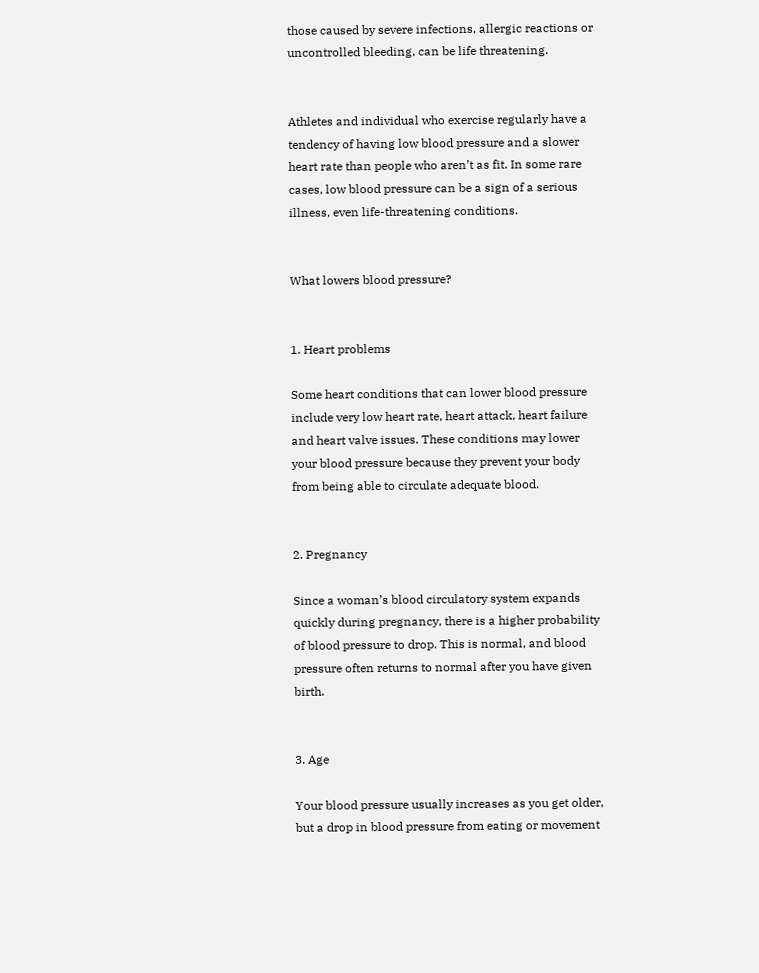those caused by severe infections, allergic reactions or uncontrolled bleeding, can be life threatening.


Athletes and individual who exercise regularly have a tendency of having low blood pressure and a slower heart rate than people who aren’t as fit. In some rare cases, low blood pressure can be a sign of a serious illness, even life-threatening conditions.


What lowers blood pressure?


1. Heart problems

Some heart conditions that can lower blood pressure include very low heart rate, heart attack, heart failure and heart valve issues. These conditions may lower your blood pressure because they prevent your body from being able to circulate adequate blood.


2. Pregnancy

Since a woman’s blood circulatory system expands quickly during pregnancy, there is a higher probability of blood pressure to drop. This is normal, and blood pressure often returns to normal after you have given birth.


3. Age

Your blood pressure usually increases as you get older, but a drop in blood pressure from eating or movement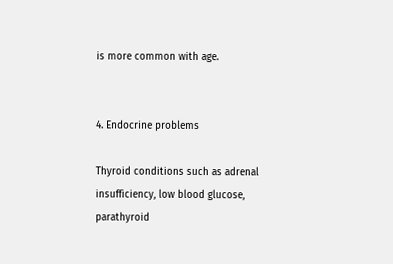is more common with age.


4. Endocrine problems

Thyroid conditions such as adrenal insufficiency, low blood glucose, parathyroid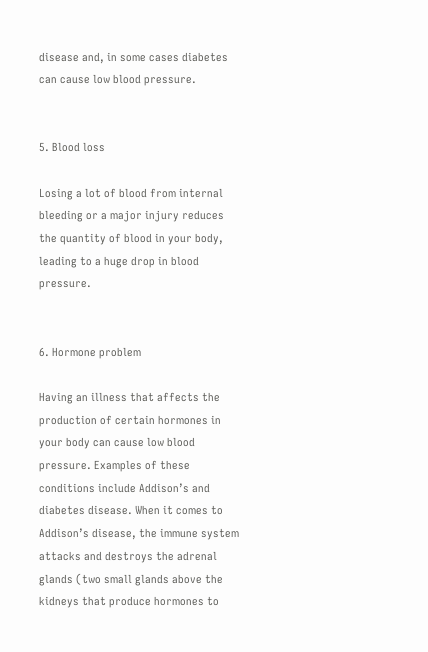disease and, in some cases diabetes can cause low blood pressure.


5. Blood loss

Losing a lot of blood from internal bleeding or a major injury reduces the quantity of blood in your body, leading to a huge drop in blood pressure.


6. Hormone problem

Having an illness that affects the production of certain hormones in your body can cause low blood pressure. Examples of these conditions include Addison’s and diabetes disease. When it comes to Addison’s disease, the immune system attacks and destroys the adrenal glands (two small glands above the kidneys that produce hormones to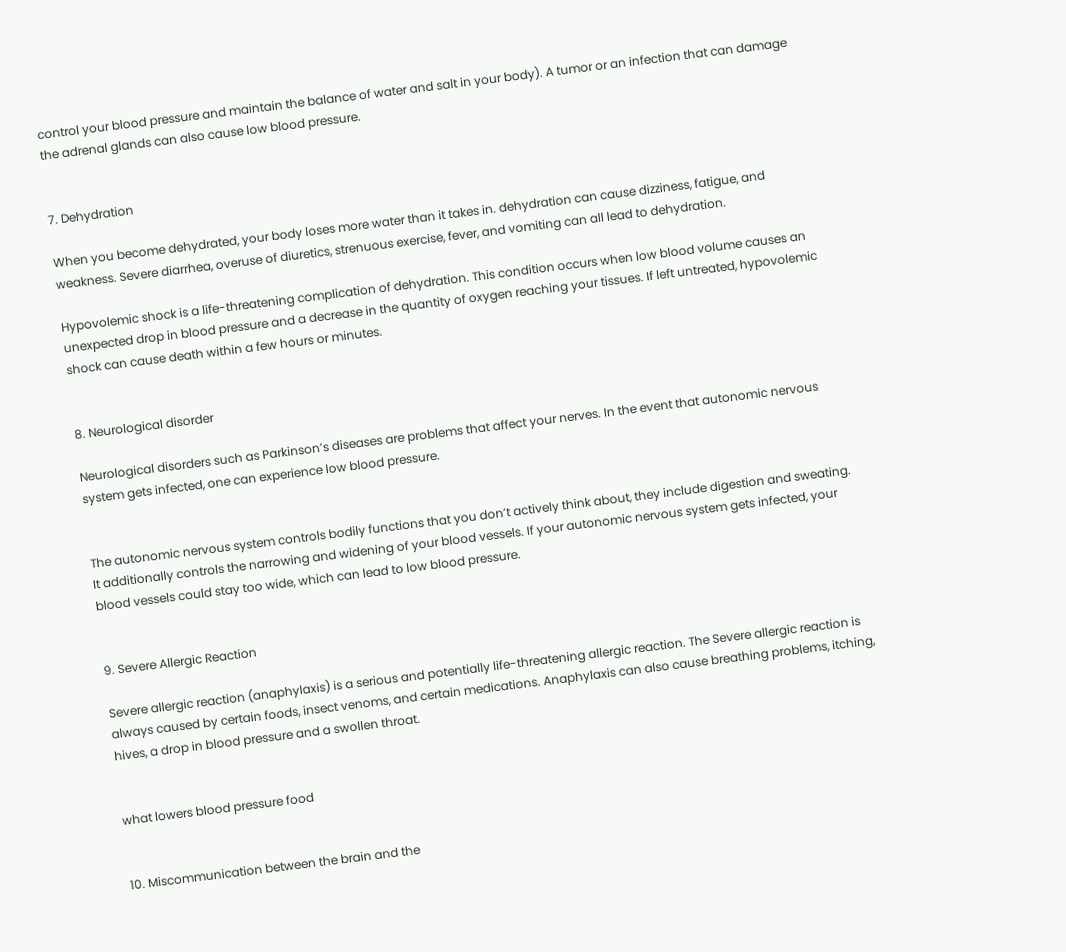control your blood pressure and maintain the balance of water and salt in your body). A tumor or an infection that can damage the adrenal glands can also cause low blood pressure.


7. Dehydration

When you become dehydrated, your body loses more water than it takes in. dehydration can cause dizziness, fatigue, and weakness. Severe diarrhea, overuse of diuretics, strenuous exercise, fever, and vomiting can all lead to dehydration.

Hypovolemic shock is a life-threatening complication of dehydration. This condition occurs when low blood volume causes an unexpected drop in blood pressure and a decrease in the quantity of oxygen reaching your tissues. If left untreated, hypovolemic shock can cause death within a few hours or minutes.


8. Neurological disorder

Neurological disorders such as Parkinson’s diseases are problems that affect your nerves. In the event that autonomic nervous system gets infected, one can experience low blood pressure.


The autonomic nervous system controls bodily functions that you don’t actively think about, they include digestion and sweating. It additionally controls the narrowing and widening of your blood vessels. If your autonomic nervous system gets infected, your blood vessels could stay too wide, which can lead to low blood pressure.


9. Severe Allergic Reaction

Severe allergic reaction (anaphylaxis) is a serious and potentially life-threatening allergic reaction. The Severe allergic reaction is always caused by certain foods, insect venoms, and certain medications. Anaphylaxis can also cause breathing problems, itching, hives, a drop in blood pressure and a swollen throat.


what lowers blood pressure food


10. Miscommunication between the brain and the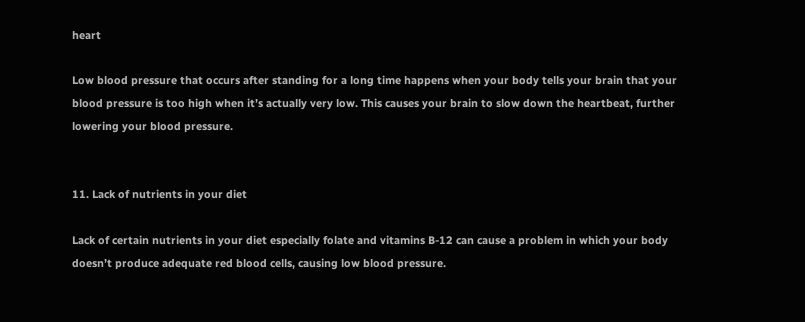heart

Low blood pressure that occurs after standing for a long time happens when your body tells your brain that your blood pressure is too high when it’s actually very low. This causes your brain to slow down the heartbeat, further lowering your blood pressure.


11. Lack of nutrients in your diet

Lack of certain nutrients in your diet especially folate and vitamins B-12 can cause a problem in which your body doesn’t produce adequate red blood cells, causing low blood pressure.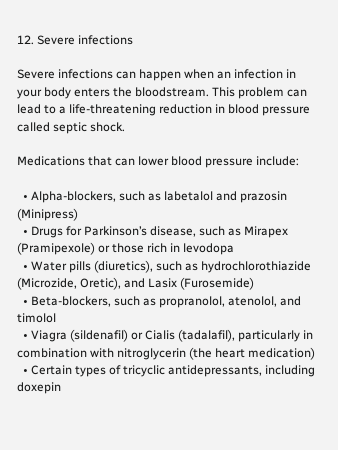12. Severe infections

Severe infections can happen when an infection in your body enters the bloodstream. This problem can lead to a life-threatening reduction in blood pressure called septic shock.

Medications that can lower blood pressure include:

  • Alpha-blockers, such as labetalol and prazosin (Minipress)
  • Drugs for Parkinson’s disease, such as Mirapex (Pramipexole) or those rich in levodopa
  • Water pills (diuretics), such as hydrochlorothiazide (Microzide, Oretic), and Lasix (Furosemide)
  • Beta-blockers, such as propranolol, atenolol, and timolol
  • Viagra (sildenafil) or Cialis (tadalafil), particularly in combination with nitroglycerin (the heart medication)
  • Certain types of tricyclic antidepressants, including doxepin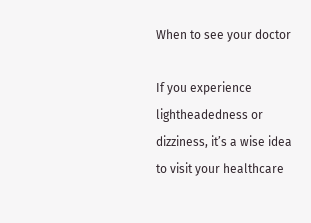When to see your doctor

If you experience lightheadedness or dizziness, it’s a wise idea to visit your healthcare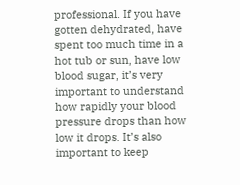professional. If you have gotten dehydrated, have spent too much time in a hot tub or sun, have low blood sugar, it’s very important to understand how rapidly your blood pressure drops than how low it drops. It’s also important to keep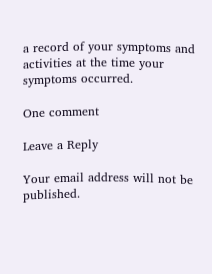a record of your symptoms and activities at the time your symptoms occurred.

One comment

Leave a Reply

Your email address will not be published.